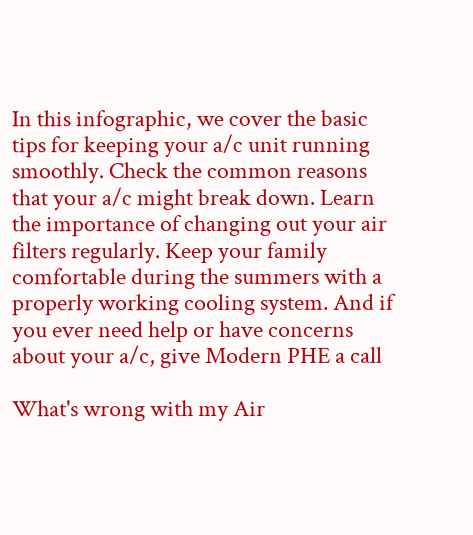In this infographic, we cover the basic tips for keeping your a/c unit running smoothly. Check the common reasons that your a/c might break down. Learn the importance of changing out your air filters regularly. Keep your family comfortable during the summers with a properly working cooling system. And if you ever need help or have concerns about your a/c, give Modern PHE a call

What's wrong with my Air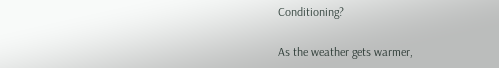Conditioning?

As the weather gets warmer,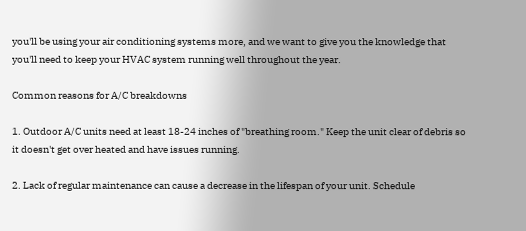you'll be using your air conditioning systems more, and we want to give you the knowledge that you'll need to keep your HVAC system running well throughout the year.

Common reasons for A/C breakdowns

1. Outdoor A/C units need at least 18-24 inches of "breathing room." Keep the unit clear of debris so it doesn't get over heated and have issues running.

2. Lack of regular maintenance can cause a decrease in the lifespan of your unit. Schedule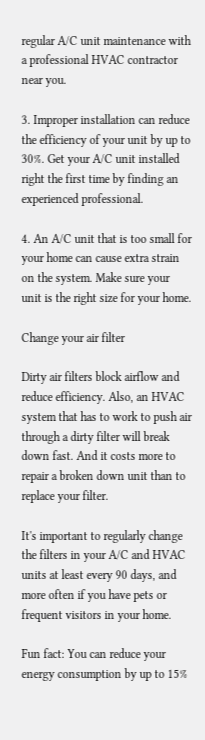regular A/C unit maintenance with a professional HVAC contractor near you.

3. Improper installation can reduce the efficiency of your unit by up to 30%. Get your A/C unit installed right the first time by finding an experienced professional.

4. An A/C unit that is too small for your home can cause extra strain on the system. Make sure your unit is the right size for your home.

Change your air filter

Dirty air filters block airflow and reduce efficiency. Also, an HVAC system that has to work to push air through a dirty filter will break down fast. And it costs more to repair a broken down unit than to replace your filter.

It's important to regularly change the filters in your A/C and HVAC units at least every 90 days, and more often if you have pets or frequent visitors in your home.

Fun fact: You can reduce your energy consumption by up to 15%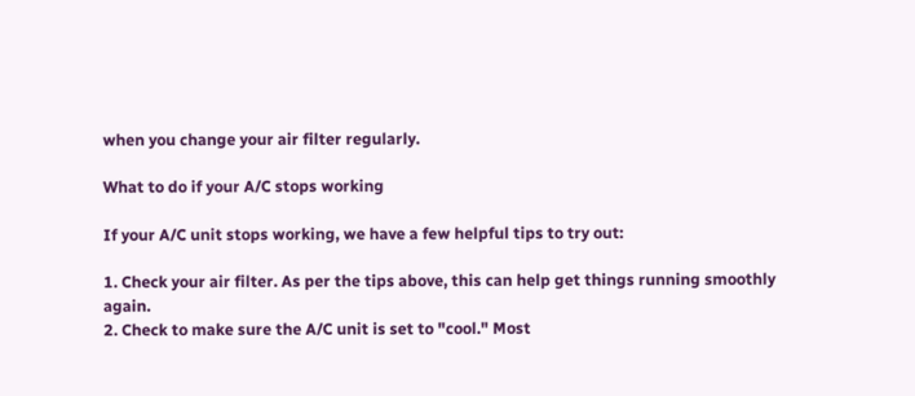when you change your air filter regularly.

What to do if your A/C stops working

If your A/C unit stops working, we have a few helpful tips to try out:

1. Check your air filter. As per the tips above, this can help get things running smoothly again.
2. Check to make sure the A/C unit is set to "cool." Most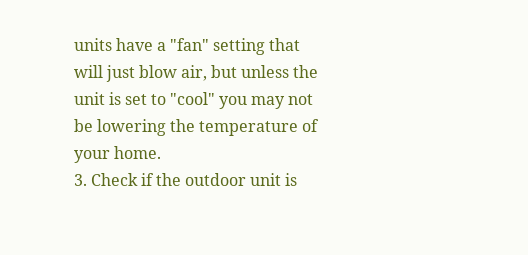units have a "fan" setting that will just blow air, but unless the unit is set to "cool" you may not be lowering the temperature of your home.
3. Check if the outdoor unit is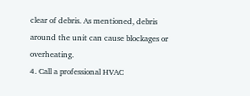clear of debris. As mentioned, debris around the unit can cause blockages or overheating.
4. Call a professional HVAC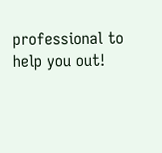professional to help you out!